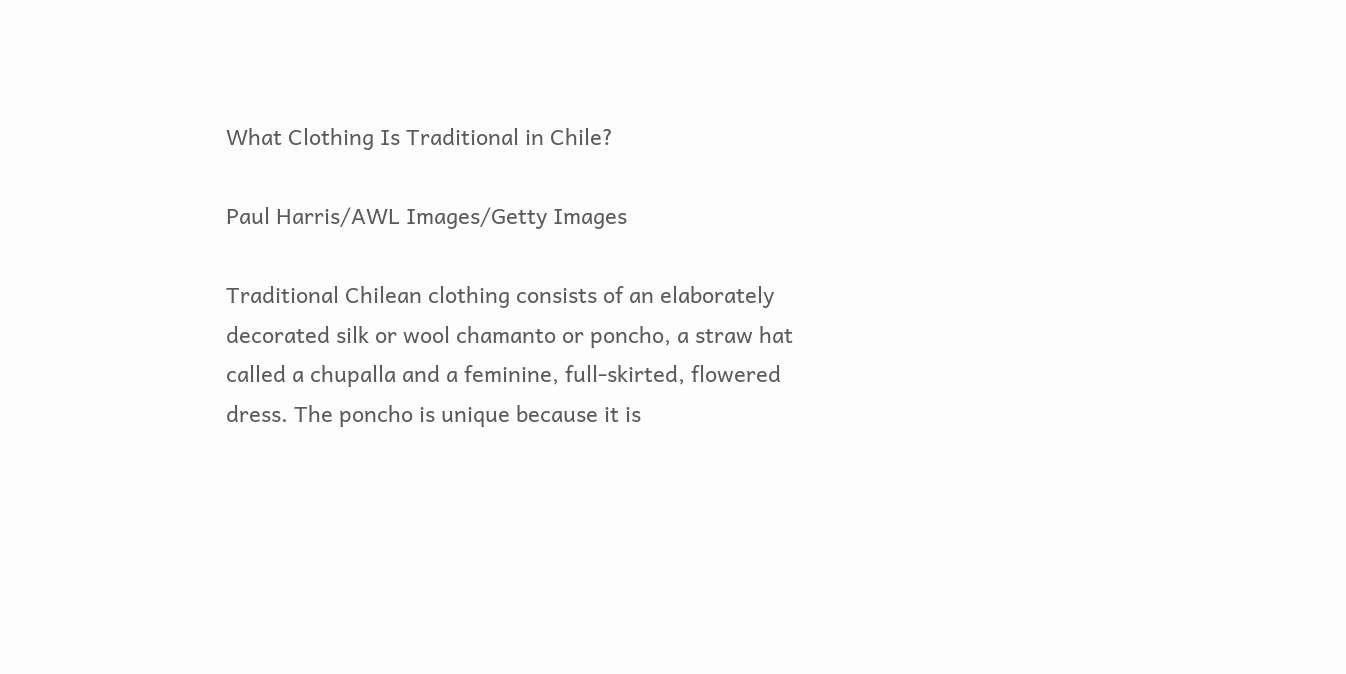What Clothing Is Traditional in Chile?

Paul Harris/AWL Images/Getty Images

Traditional Chilean clothing consists of an elaborately decorated silk or wool chamanto or poncho, a straw hat called a chupalla and a feminine, full-skirted, flowered dress. The poncho is unique because it is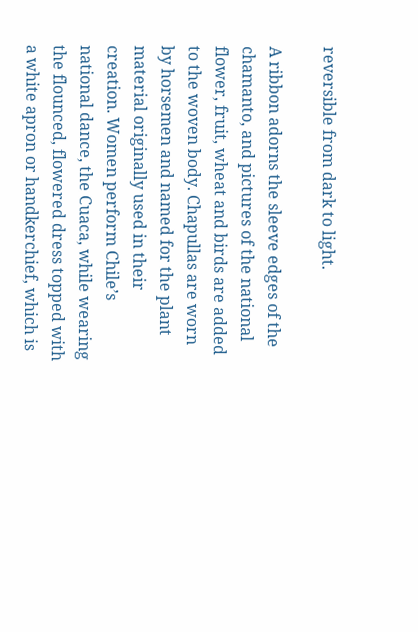reversible from dark to light.

A ribbon adorns the sleeve edges of the chamanto, and pictures of the national flower, fruit, wheat and birds are added to the woven body. Chapullas are worn by horsemen and named for the plant material originally used in their creation. Women perform Chile’s national dance, the Cuaca, while wearing the flounced, flowered dress topped with a white apron or handkerchief, which is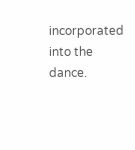incorporated into the dance.